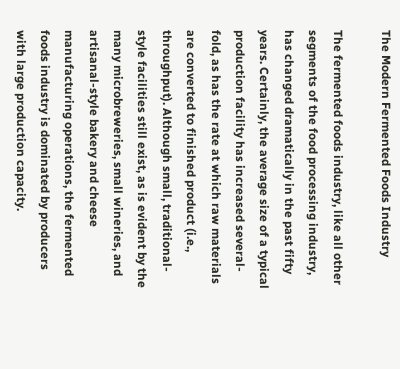The Modern Fermented Foods Industry

The fermented foods industry, like all other segments of the food processing industry, has changed dramatically in the past fifty years. Certainly, the average size of a typical production facility has increased several-fold, as has the rate at which raw materials are converted to finished product (i.e., throughput). Although small, traditional-style facilities still exist, as is evident by the many microbreweries, small wineries, and artisanal-style bakery and cheese manufacturing operations, the fermented foods industry is dominated by producers with large production capacity.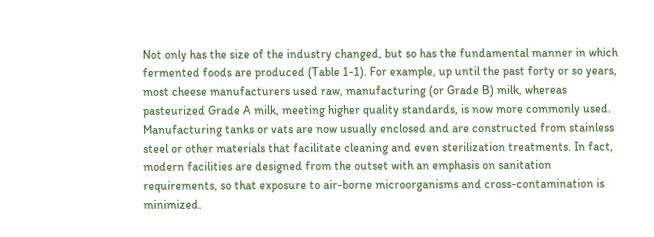Not only has the size of the industry changed, but so has the fundamental manner in which fermented foods are produced (Table 1-1). For example, up until the past forty or so years, most cheese manufacturers used raw, manufacturing (or Grade B) milk, whereas pasteurized Grade A milk, meeting higher quality standards, is now more commonly used. Manufacturing tanks or vats are now usually enclosed and are constructed from stainless steel or other materials that facilitate cleaning and even sterilization treatments. In fact, modern facilities are designed from the outset with an emphasis on sanitation requirements, so that exposure to air-borne microorganisms and cross-contamination is minimized.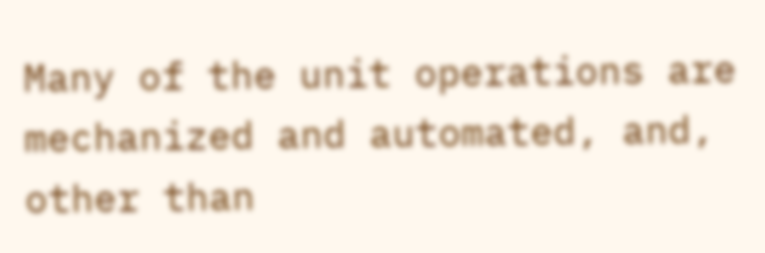Many of the unit operations are mechanized and automated, and, other than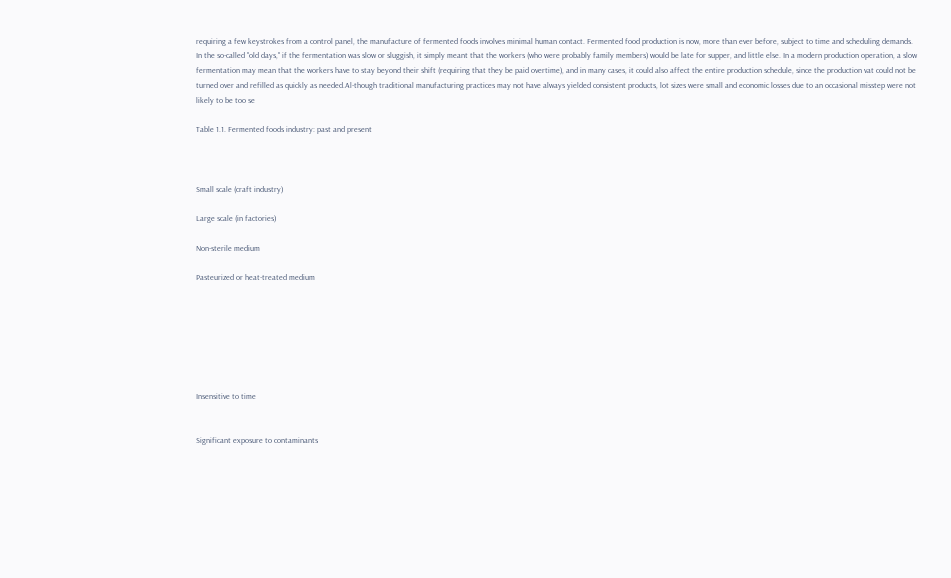requiring a few keystrokes from a control panel, the manufacture of fermented foods involves minimal human contact. Fermented food production is now, more than ever before, subject to time and scheduling demands. In the so-called "old days," if the fermentation was slow or sluggish, it simply meant that the workers (who were probably family members) would be late for supper, and little else. In a modern production operation, a slow fermentation may mean that the workers have to stay beyond their shift (requiring that they be paid overtime), and in many cases, it could also affect the entire production schedule, since the production vat could not be turned over and refilled as quickly as needed.Al-though traditional manufacturing practices may not have always yielded consistent products, lot sizes were small and economic losses due to an occasional misstep were not likely to be too se

Table 1.1. Fermented foods industry: past and present



Small scale (craft industry)

Large scale (in factories)

Non-sterile medium

Pasteurized or heat-treated medium







Insensitive to time


Significant exposure to contaminants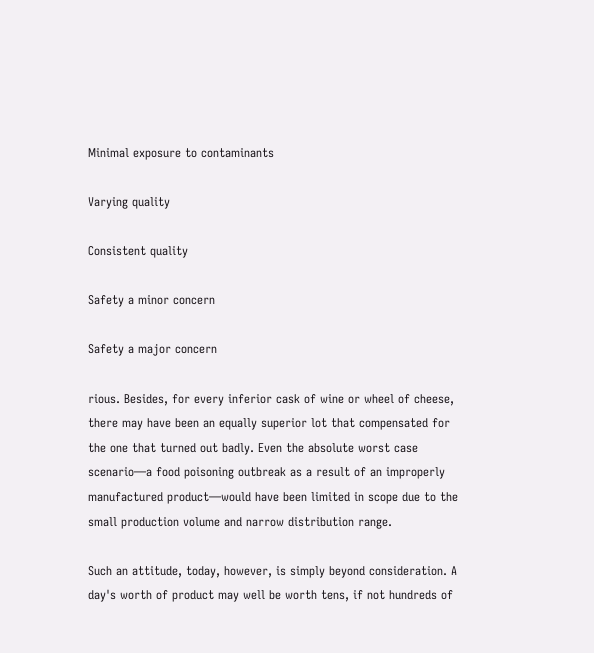Minimal exposure to contaminants

Varying quality

Consistent quality

Safety a minor concern

Safety a major concern

rious. Besides, for every inferior cask of wine or wheel of cheese, there may have been an equally superior lot that compensated for the one that turned out badly. Even the absolute worst case scenario—a food poisoning outbreak as a result of an improperly manufactured product—would have been limited in scope due to the small production volume and narrow distribution range.

Such an attitude, today, however, is simply beyond consideration. A day's worth of product may well be worth tens, if not hundreds of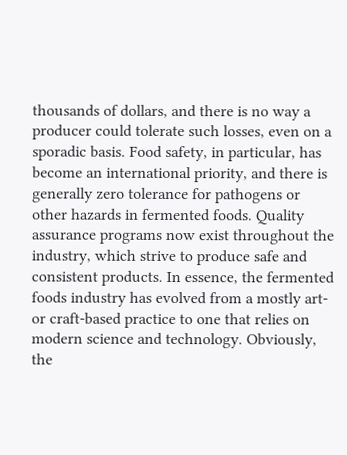thousands of dollars, and there is no way a producer could tolerate such losses, even on a sporadic basis. Food safety, in particular, has become an international priority, and there is generally zero tolerance for pathogens or other hazards in fermented foods. Quality assurance programs now exist throughout the industry, which strive to produce safe and consistent products. In essence, the fermented foods industry has evolved from a mostly art- or craft-based practice to one that relies on modern science and technology. Obviously, the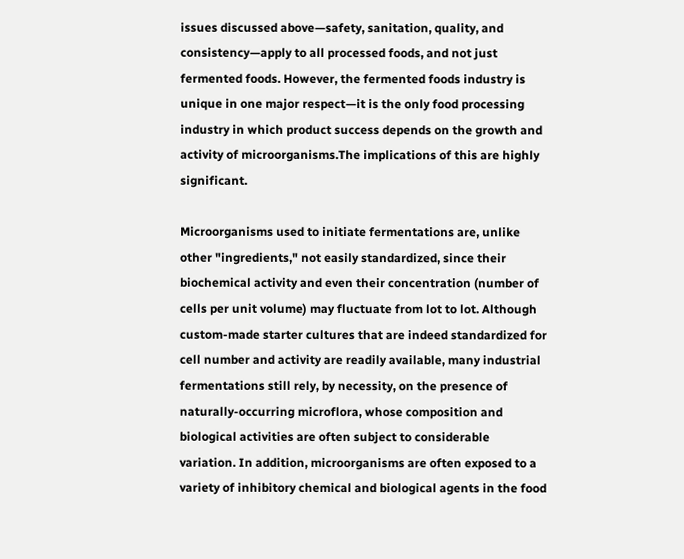issues discussed above—safety, sanitation, quality, and consistency—apply to all processed foods, and not just fermented foods. However, the fermented foods industry is unique in one major respect—it is the only food processing industry in which product success depends on the growth and activity of microorganisms.The implications of this are highly significant.

Microorganisms used to initiate fermentations are, unlike other "ingredients," not easily standardized, since their biochemical activity and even their concentration (number of cells per unit volume) may fluctuate from lot to lot. Although custom-made starter cultures that are indeed standardized for cell number and activity are readily available, many industrial fermentations still rely, by necessity, on the presence of naturally-occurring microflora, whose composition and biological activities are often subject to considerable variation. In addition, microorganisms are often exposed to a variety of inhibitory chemical and biological agents in the food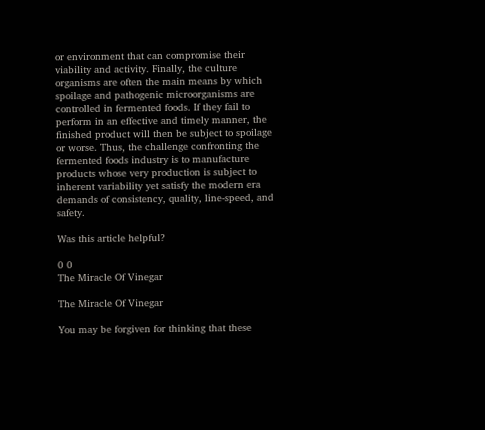or environment that can compromise their viability and activity. Finally, the culture organisms are often the main means by which spoilage and pathogenic microorganisms are controlled in fermented foods. If they fail to perform in an effective and timely manner, the finished product will then be subject to spoilage or worse. Thus, the challenge confronting the fermented foods industry is to manufacture products whose very production is subject to inherent variability yet satisfy the modern era demands of consistency, quality, line-speed, and safety.

Was this article helpful?

0 0
The Miracle Of Vinegar

The Miracle Of Vinegar

You may be forgiven for thinking that these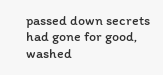passed down secrets had gone for good, washed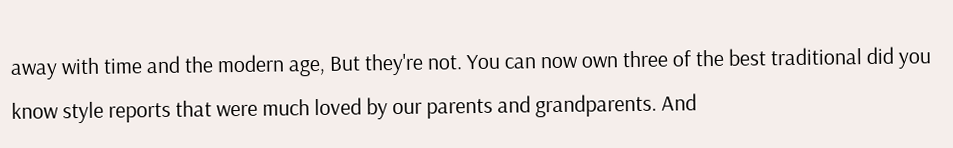away with time and the modern age, But they're not. You can now own three of the best traditional did you know style reports that were much loved by our parents and grandparents. And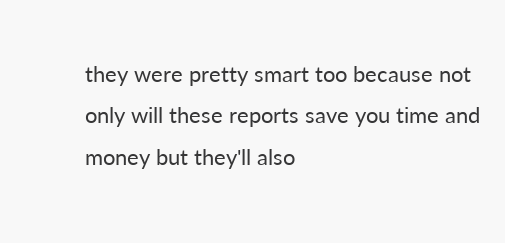they were pretty smart too because not only will these reports save you time and money but they'll also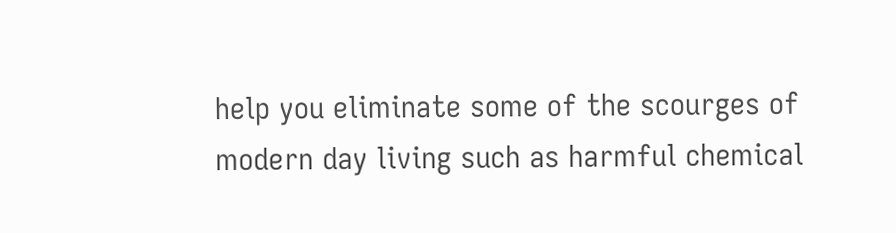help you eliminate some of the scourges of modern day living such as harmful chemical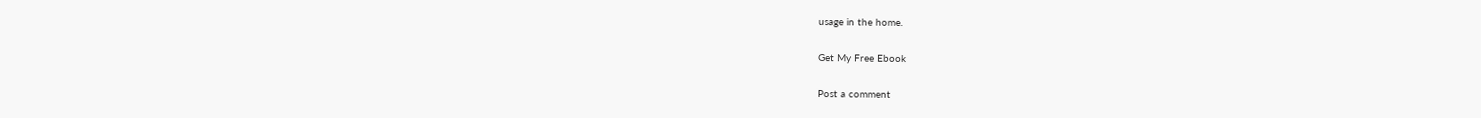usage in the home.

Get My Free Ebook

Post a comment